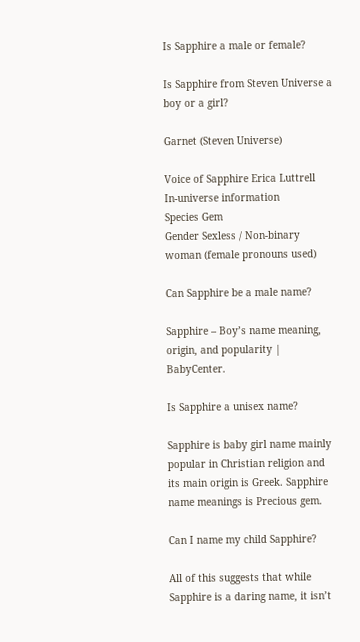Is Sapphire a male or female?

Is Sapphire from Steven Universe a boy or a girl?

Garnet (Steven Universe)

Voice of Sapphire Erica Luttrell
In-universe information
Species Gem
Gender Sexless / Non-binary woman (female pronouns used)

Can Sapphire be a male name?

Sapphire – Boy’s name meaning, origin, and popularity | BabyCenter.

Is Sapphire a unisex name?

Sapphire is baby girl name mainly popular in Christian religion and its main origin is Greek. Sapphire name meanings is Precious gem.

Can I name my child Sapphire?

All of this suggests that while Sapphire is a daring name, it isn’t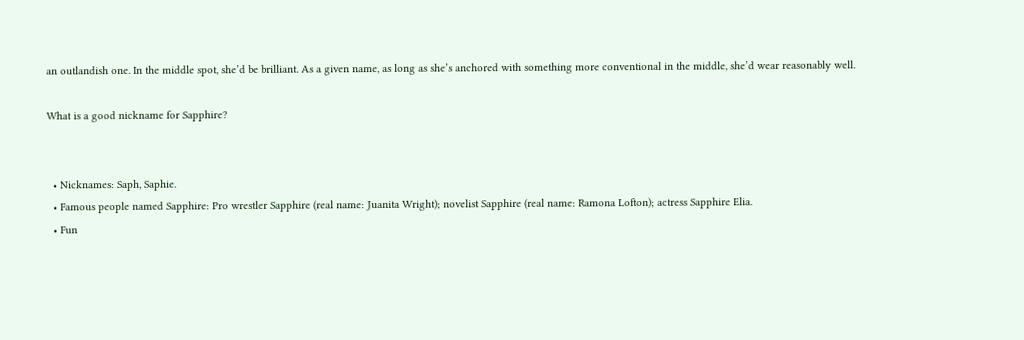an outlandish one. In the middle spot, she’d be brilliant. As a given name, as long as she’s anchored with something more conventional in the middle, she’d wear reasonably well.

What is a good nickname for Sapphire?


  • Nicknames: Saph, Saphie.
  • Famous people named Sapphire: Pro wrestler Sapphire (real name: Juanita Wright); novelist Sapphire (real name: Ramona Lofton); actress Sapphire Elia.
  • Fun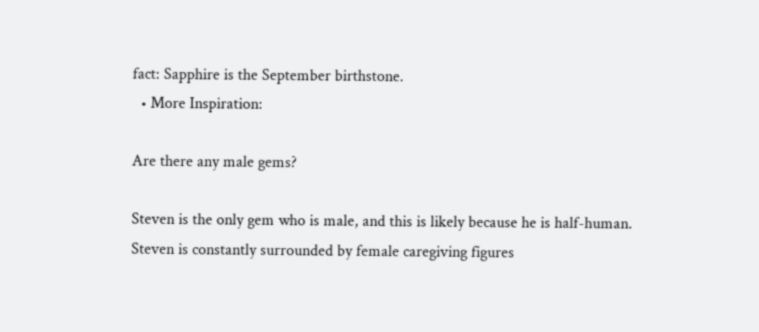fact: Sapphire is the September birthstone.
  • More Inspiration:

Are there any male gems?

Steven is the only gem who is male, and this is likely because he is half-human. Steven is constantly surrounded by female caregiving figures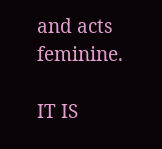and acts feminine.

IT IS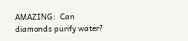AMAZING:  Can diamonds purify water?